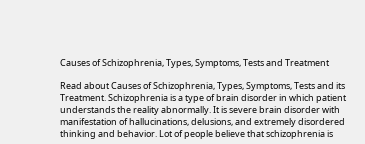Causes of Schizophrenia, Types, Symptoms, Tests and Treatment

Read about Causes of Schizophrenia, Types, Symptoms, Tests and its Treatment. Schizophrenia is a type of brain disorder in which patient understands the reality abnormally. It is severe brain disorder with manifestation of hallucinations, delusions, and extremely disordered thinking and behavior. Lot of people believe that schizophrenia is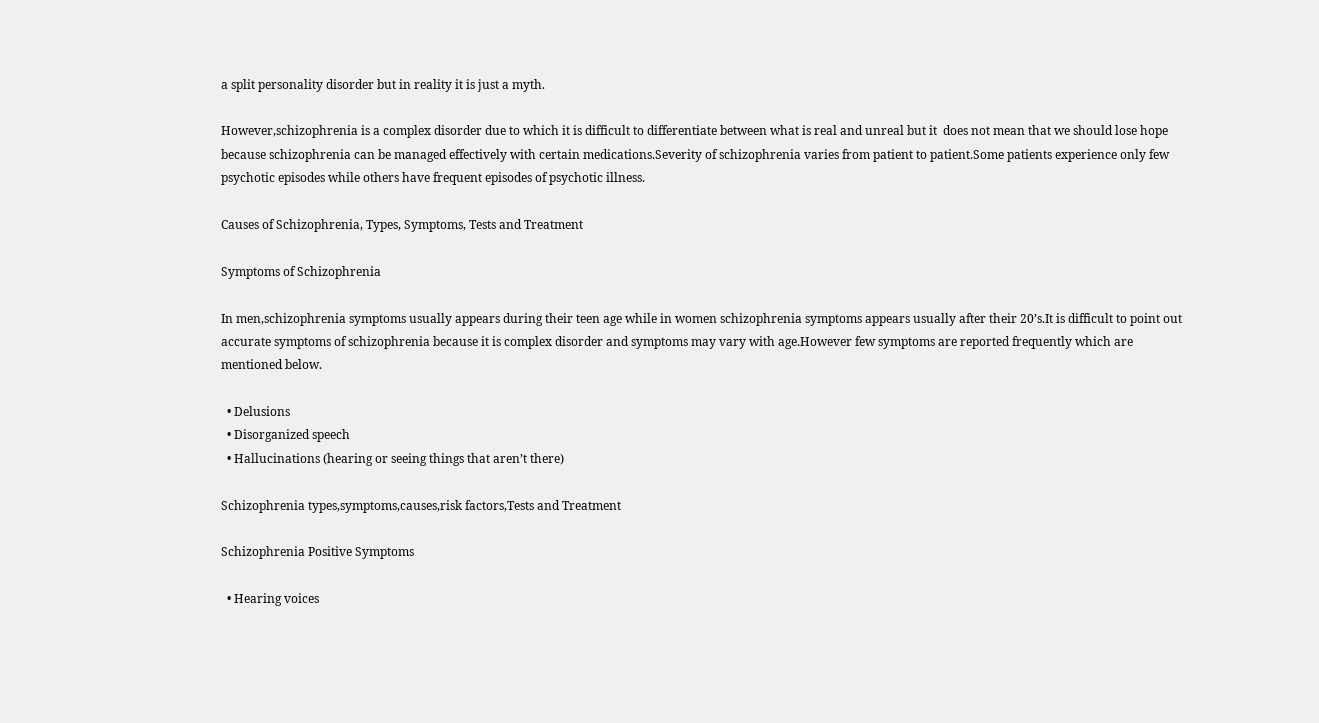a split personality disorder but in reality it is just a myth.

However,schizophrenia is a complex disorder due to which it is difficult to differentiate between what is real and unreal but it  does not mean that we should lose hope because schizophrenia can be managed effectively with certain medications.Severity of schizophrenia varies from patient to patient.Some patients experience only few psychotic episodes while others have frequent episodes of psychotic illness.

Causes of Schizophrenia, Types, Symptoms, Tests and Treatment

Symptoms of Schizophrenia

In men,schizophrenia symptoms usually appears during their teen age while in women schizophrenia symptoms appears usually after their 20’s.It is difficult to point out accurate symptoms of schizophrenia because it is complex disorder and symptoms may vary with age.However few symptoms are reported frequently which are mentioned below.

  • Delusions
  • Disorganized speech
  • Hallucinations (hearing or seeing things that aren’t there)

Schizophrenia types,symptoms,causes,risk factors,Tests and Treatment

Schizophrenia Positive Symptoms

  • Hearing voices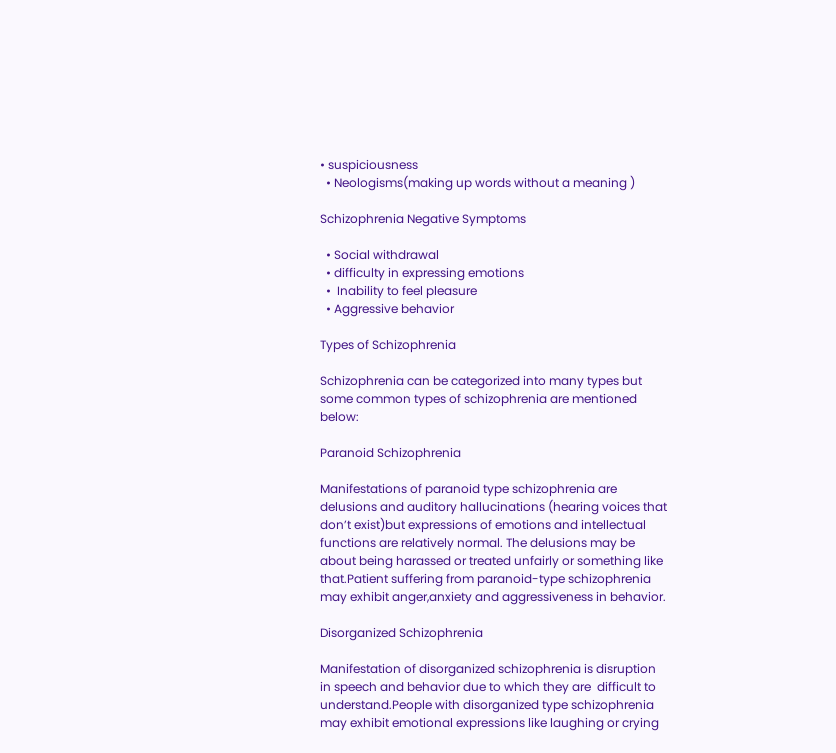• suspiciousness
  • Neologisms(making up words without a meaning )

Schizophrenia Negative Symptoms

  • Social withdrawal
  • difficulty in expressing emotions
  •  Inability to feel pleasure
  • Aggressive behavior

Types of Schizophrenia

Schizophrenia can be categorized into many types but some common types of schizophrenia are mentioned below:

Paranoid Schizophrenia

Manifestations of paranoid type schizophrenia are delusions and auditory hallucinations (hearing voices that don’t exist)but expressions of emotions and intellectual functions are relatively normal. The delusions may be about being harassed or treated unfairly or something like that.Patient suffering from paranoid-type schizophrenia may exhibit anger,anxiety and aggressiveness in behavior.

Disorganized Schizophrenia

Manifestation of disorganized schizophrenia is disruption in speech and behavior due to which they are  difficult to understand.People with disorganized type schizophrenia may exhibit emotional expressions like laughing or crying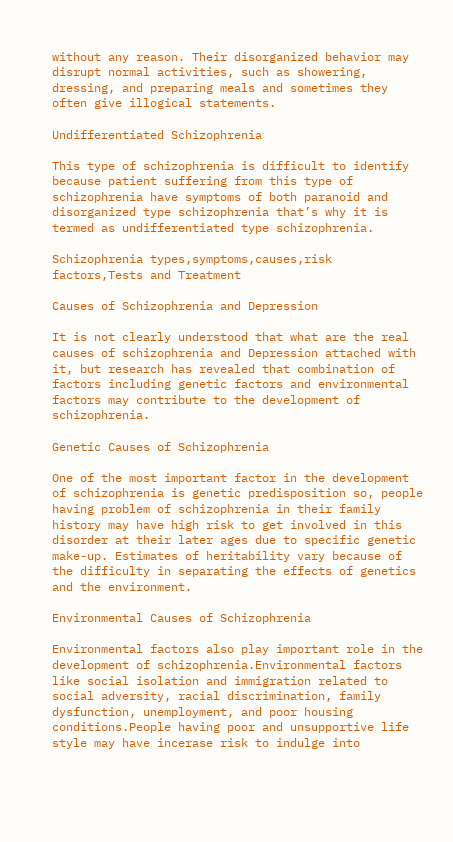without any reason. Their disorganized behavior may disrupt normal activities, such as showering, dressing, and preparing meals and sometimes they often give illogical statements.

Undifferentiated Schizophrenia

This type of schizophrenia is difficult to identify because patient suffering from this type of schizophrenia have symptoms of both paranoid and disorganized type schizophrenia that’s why it is termed as undifferentiated type schizophrenia.

Schizophrenia types,symptoms,causes,risk factors,Tests and Treatment

Causes of Schizophrenia and Depression

It is not clearly understood that what are the real causes of schizophrenia and Depression attached with it, but research has revealed that combination of factors including genetic factors and environmental factors may contribute to the development of schizophrenia.

Genetic Causes of Schizophrenia

One of the most important factor in the development of schizophrenia is genetic predisposition so, people having problem of schizophrenia in their family history may have high risk to get involved in this disorder at their later ages due to specific genetic make-up. Estimates of heritability vary because of the difficulty in separating the effects of genetics and the environment.

Environmental Causes of Schizophrenia

Environmental factors also play important role in the development of schizophrenia.Environmental factors like social isolation and immigration related to social adversity, racial discrimination, family dysfunction, unemployment, and poor housing conditions.People having poor and unsupportive life style may have incerase risk to indulge into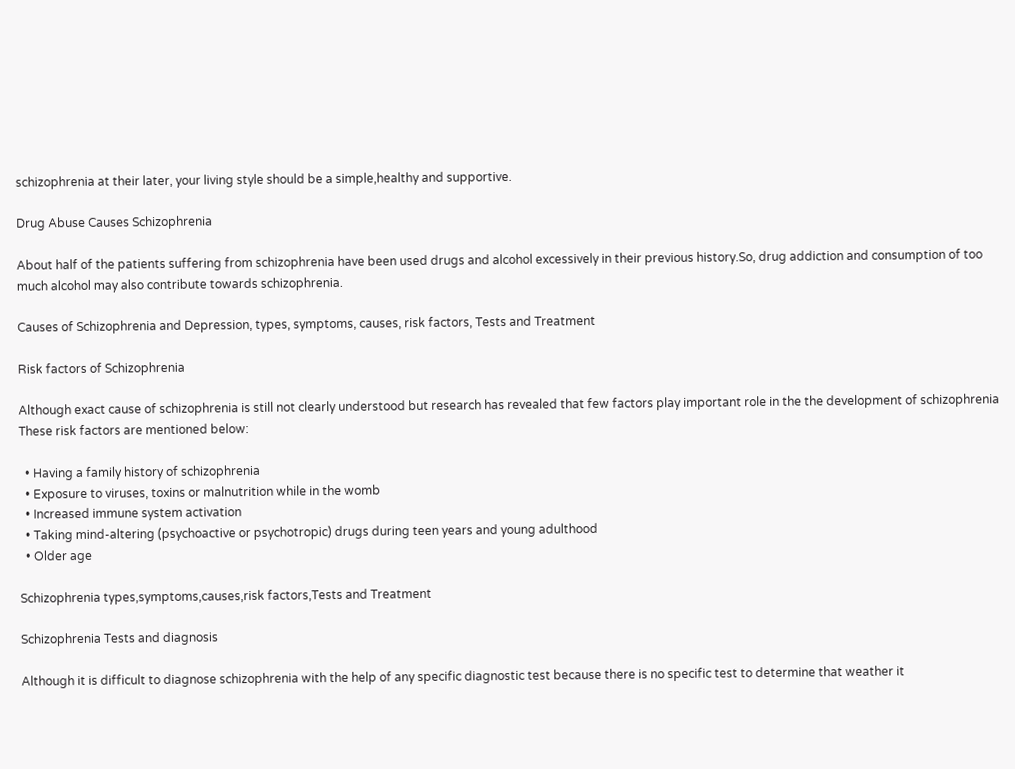schizophrenia at their later, your living style should be a simple,healthy and supportive.

Drug Abuse Causes Schizophrenia

About half of the patients suffering from schizophrenia have been used drugs and alcohol excessively in their previous history.So, drug addiction and consumption of too much alcohol may also contribute towards schizophrenia.

Causes of Schizophrenia and Depression, types, symptoms, causes, risk factors, Tests and Treatment

Risk factors of Schizophrenia

Although exact cause of schizophrenia is still not clearly understood but research has revealed that few factors play important role in the the development of schizophrenia These risk factors are mentioned below:

  • Having a family history of schizophrenia
  • Exposure to viruses, toxins or malnutrition while in the womb
  • Increased immune system activation
  • Taking mind-altering (psychoactive or psychotropic) drugs during teen years and young adulthood
  • Older age

Schizophrenia types,symptoms,causes,risk factors,Tests and Treatment

Schizophrenia Tests and diagnosis

Although it is difficult to diagnose schizophrenia with the help of any specific diagnostic test because there is no specific test to determine that weather it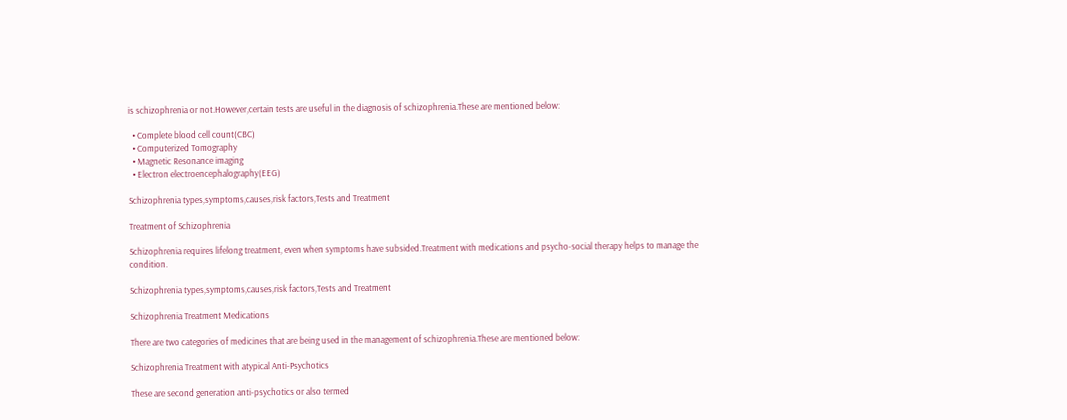is schizophrenia or not.However,certain tests are useful in the diagnosis of schizophrenia.These are mentioned below:

  • Complete blood cell count(CBC)
  • Computerized Tomography
  • Magnetic Resonance imaging
  • Electron electroencephalography(EEG)

Schizophrenia types,symptoms,causes,risk factors,Tests and Treatment

Treatment of Schizophrenia

Schizophrenia requires lifelong treatment, even when symptoms have subsided.Treatment with medications and psycho-social therapy helps to manage the condition.

Schizophrenia types,symptoms,causes,risk factors,Tests and Treatment

Schizophrenia Treatment Medications

There are two categories of medicines that are being used in the management of schizophrenia.These are mentioned below:

Schizophrenia Treatment with atypical Anti-Psychotics

These are second generation anti-psychotics or also termed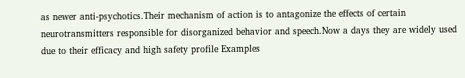as newer anti-psychotics.Their mechanism of action is to antagonize the effects of certain neurotransmitters responsible for disorganized behavior and speech.Now a days they are widely used due to their efficacy and high safety profile Examples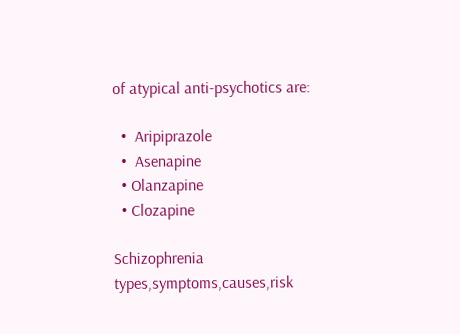of atypical anti-psychotics are:

  •  Aripiprazole
  •  Asenapine
  • Olanzapine
  • Clozapine

Schizophrenia types,symptoms,causes,risk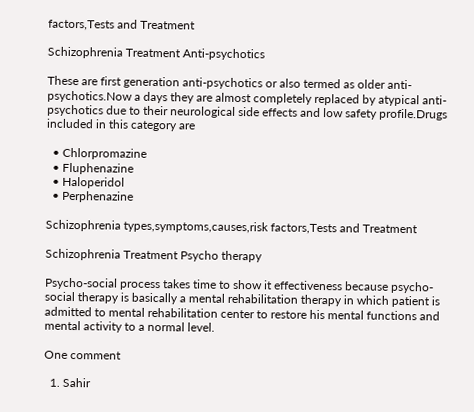factors,Tests and Treatment

Schizophrenia Treatment Anti-psychotics

These are first generation anti-psychotics or also termed as older anti-psychotics.Now a days they are almost completely replaced by atypical anti-psychotics due to their neurological side effects and low safety profile.Drugs included in this category are

  • Chlorpromazine
  • Fluphenazine
  • Haloperidol
  • Perphenazine

Schizophrenia types,symptoms,causes,risk factors,Tests and Treatment

Schizophrenia Treatment Psycho therapy

Psycho-social process takes time to show it effectiveness because psycho-social therapy is basically a mental rehabilitation therapy in which patient is admitted to mental rehabilitation center to restore his mental functions and mental activity to a normal level.

One comment

  1. Sahir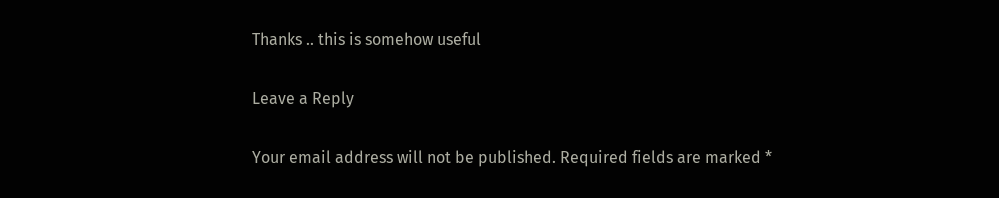Thanks .. this is somehow useful

Leave a Reply

Your email address will not be published. Required fields are marked *